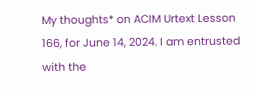My thoughts* on ACIM Urtext Lesson 166, for June 14, 2024. I am entrusted with the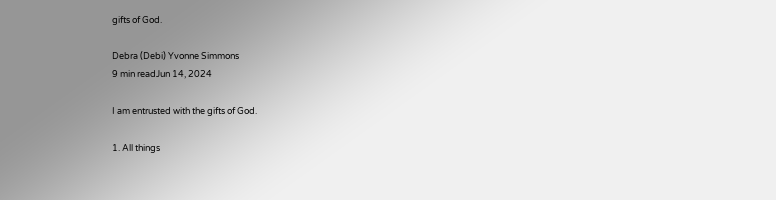gifts of God.

Debra (Debi) Yvonne Simmons
9 min readJun 14, 2024

I am entrusted with the gifts of God.

1. All things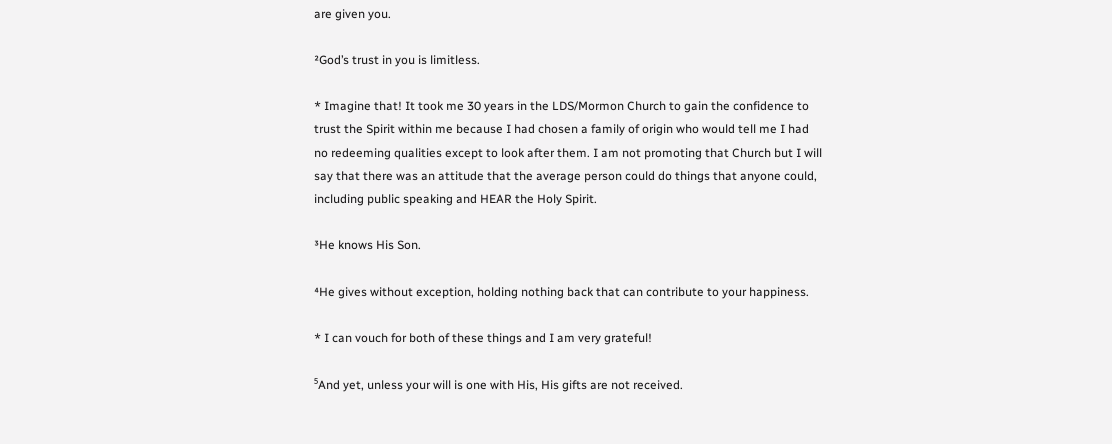are given you.

²God’s trust in you is limitless.

* Imagine that! It took me 30 years in the LDS/Mormon Church to gain the confidence to trust the Spirit within me because I had chosen a family of origin who would tell me I had no redeeming qualities except to look after them. I am not promoting that Church but I will say that there was an attitude that the average person could do things that anyone could, including public speaking and HEAR the Holy Spirit.

³He knows His Son.

⁴He gives without exception, holding nothing back that can contribute to your happiness.

* I can vouch for both of these things and I am very grateful!

⁵And yet, unless your will is one with His, His gifts are not received.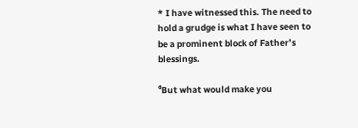* I have witnessed this. The need to hold a grudge is what I have seen to be a prominent block of Father’s blessings.

⁶But what would make you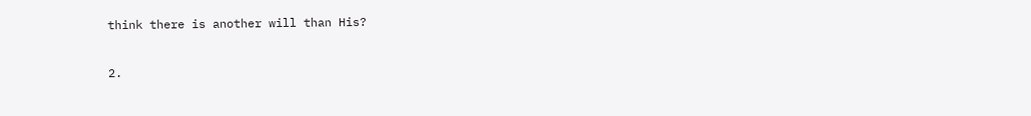think there is another will than His?

2.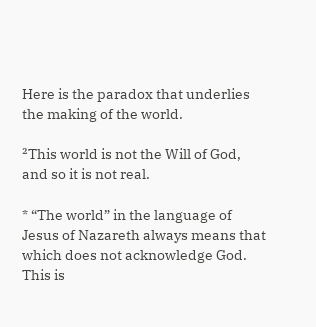Here is the paradox that underlies the making of the world.

²This world is not the Will of God, and so it is not real.

* “The world” in the language of Jesus of Nazareth always means that which does not acknowledge God. This is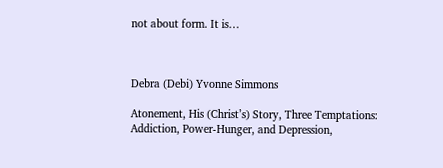not about form. It is…



Debra (Debi) Yvonne Simmons

Atonement, His (Christ’s) Story, Three Temptations: Addiction, Power-Hunger, and Depression,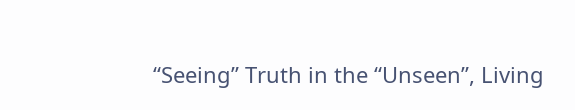“Seeing” Truth in the “Unseen”, Living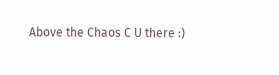Above the Chaos C U there :)